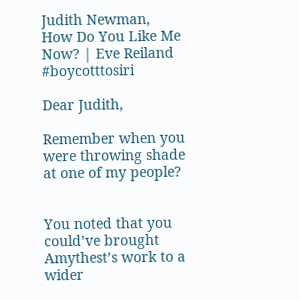Judith Newman, How Do You Like Me Now? | Eve Reiland #boycotttosiri

Dear Judith,

Remember when you were throwing shade at one of my people?


You noted that you could’ve brought Amythest’s work to a wider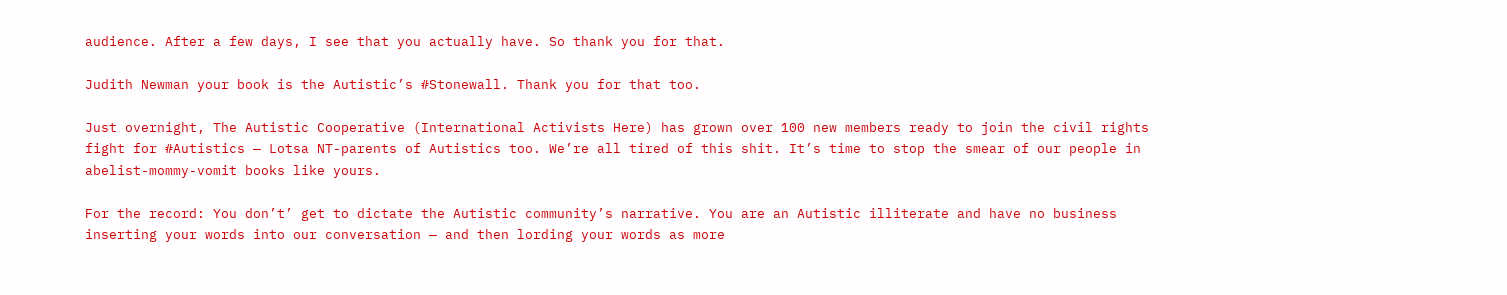audience. After a few days, I see that you actually have. So thank you for that.

Judith Newman your book is the Autistic’s #Stonewall. Thank you for that too.

Just overnight, The Autistic Cooperative (International Activists Here) has grown over 100 new members ready to join the civil rights fight for #Autistics — Lotsa NT-parents of Autistics too. We’re all tired of this shit. It’s time to stop the smear of our people in abelist-mommy-vomit books like yours.

For the record: You don’t’ get to dictate the Autistic community’s narrative. You are an Autistic illiterate and have no business inserting your words into our conversation — and then lording your words as more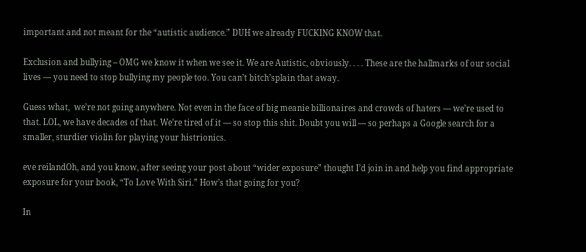important and not meant for the “autistic audience.” DUH we already FUCKING KNOW that.

Exclusion and bullying – OMG we know it when we see it. We are Autistic, obviously. . . . These are the hallmarks of our social lives — you need to stop bullying my people too. You can’t bitch’splain that away.

Guess what,  we’re not going anywhere. Not even in the face of big meanie billionaires and crowds of haters — we’re used to that. LOL, we have decades of that. We’re tired of it — so stop this shit. Doubt you will — so perhaps a Google search for a smaller, sturdier violin for playing your histrionics.

eve reilandOh, and you know, after seeing your post about “wider exposure” thought I’d join in and help you find appropriate exposure for your book, “To Love With Siri.” How’s that going for you?

In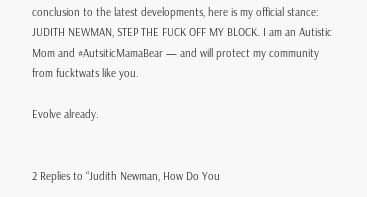conclusion to the latest developments, here is my official stance: JUDITH NEWMAN, STEP THE FUCK OFF MY BLOCK. I am an Autistic Mom and #AutsiticMamaBear — and will protect my community from fucktwats like you.

Evolve already.


2 Replies to “Judith Newman, How Do You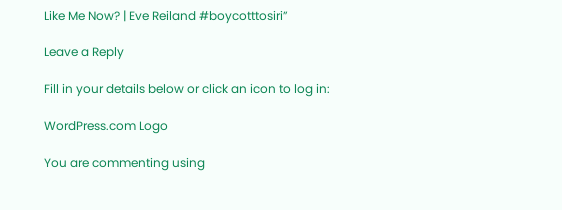Like Me Now? | Eve Reiland #boycotttosiri”

Leave a Reply

Fill in your details below or click an icon to log in:

WordPress.com Logo

You are commenting using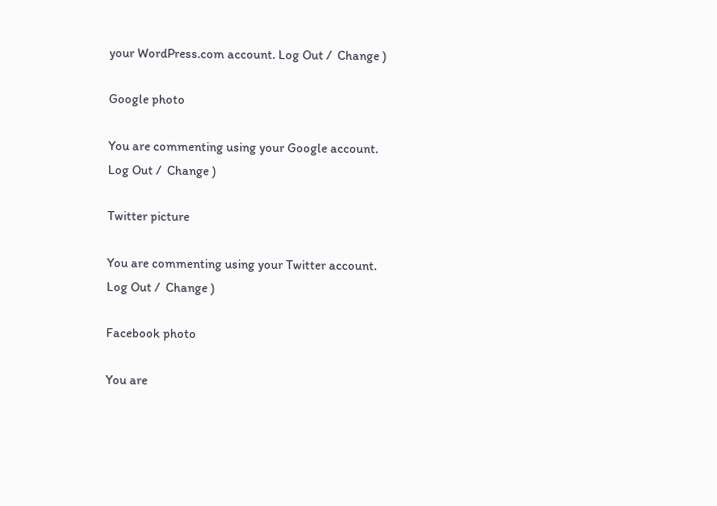your WordPress.com account. Log Out /  Change )

Google photo

You are commenting using your Google account. Log Out /  Change )

Twitter picture

You are commenting using your Twitter account. Log Out /  Change )

Facebook photo

You are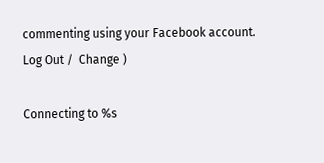commenting using your Facebook account. Log Out /  Change )

Connecting to %s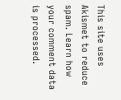This site uses Akismet to reduce spam. Learn how your comment data is processed.